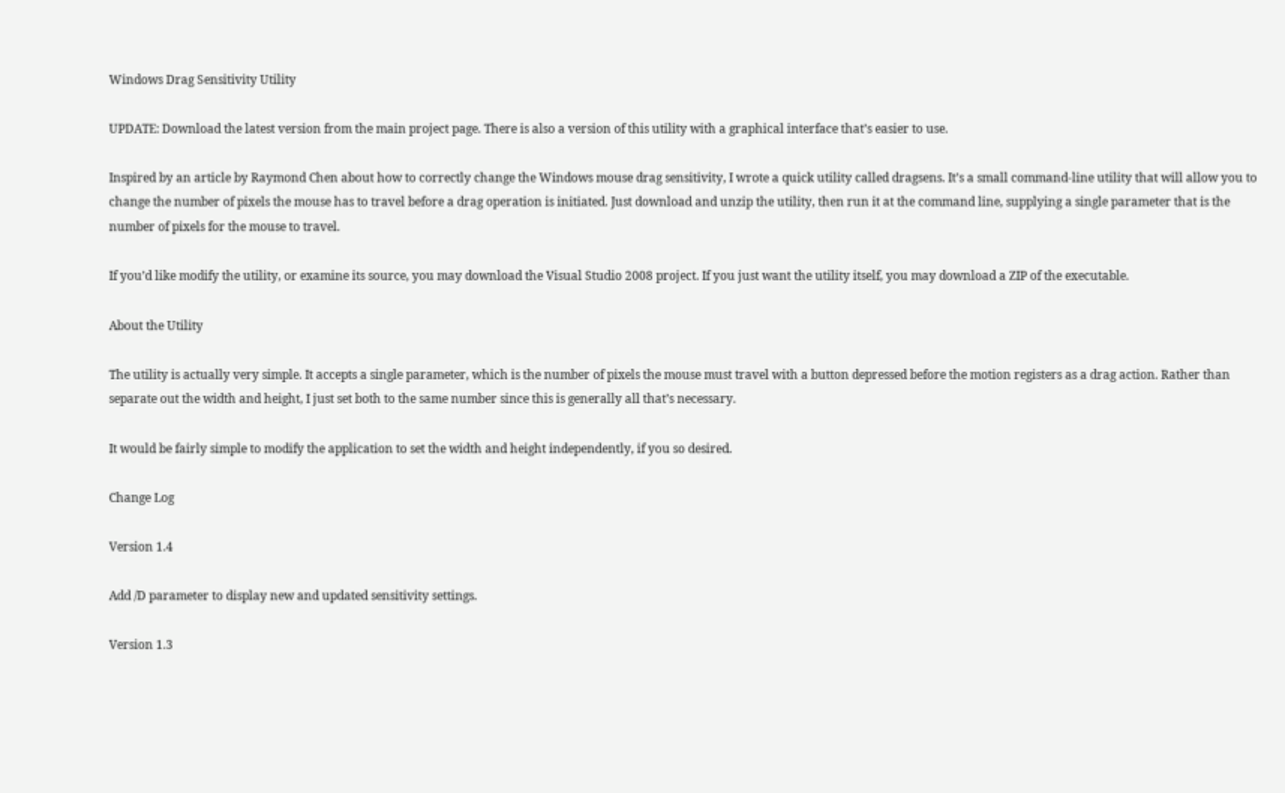Windows Drag Sensitivity Utility

UPDATE: Download the latest version from the main project page. There is also a version of this utility with a graphical interface that’s easier to use.

Inspired by an article by Raymond Chen about how to correctly change the Windows mouse drag sensitivity, I wrote a quick utility called dragsens. It’s a small command-line utility that will allow you to change the number of pixels the mouse has to travel before a drag operation is initiated. Just download and unzip the utility, then run it at the command line, supplying a single parameter that is the number of pixels for the mouse to travel.

If you’d like modify the utility, or examine its source, you may download the Visual Studio 2008 project. If you just want the utility itself, you may download a ZIP of the executable.

About the Utility

The utility is actually very simple. It accepts a single parameter, which is the number of pixels the mouse must travel with a button depressed before the motion registers as a drag action. Rather than separate out the width and height, I just set both to the same number since this is generally all that’s necessary.

It would be fairly simple to modify the application to set the width and height independently, if you so desired.

Change Log

Version 1.4

Add /D parameter to display new and updated sensitivity settings.

Version 1.3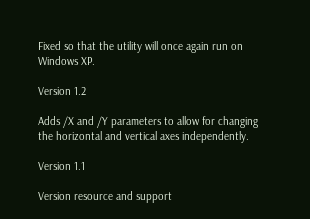Fixed so that the utility will once again run on Windows XP.

Version 1.2

Adds /X and /Y parameters to allow for changing the horizontal and vertical axes independently.

Version 1.1

Version resource and support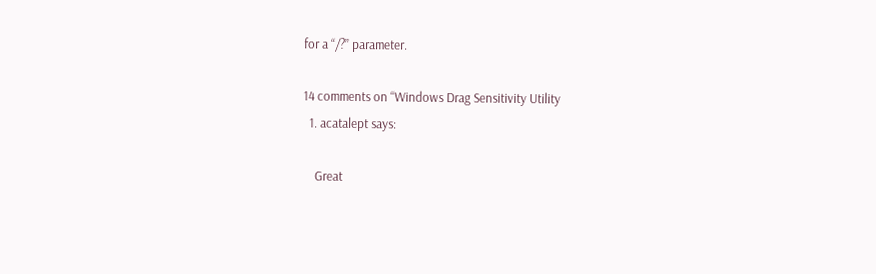for a “/?” parameter.

14 comments on “Windows Drag Sensitivity Utility
  1. acatalept says:

    Great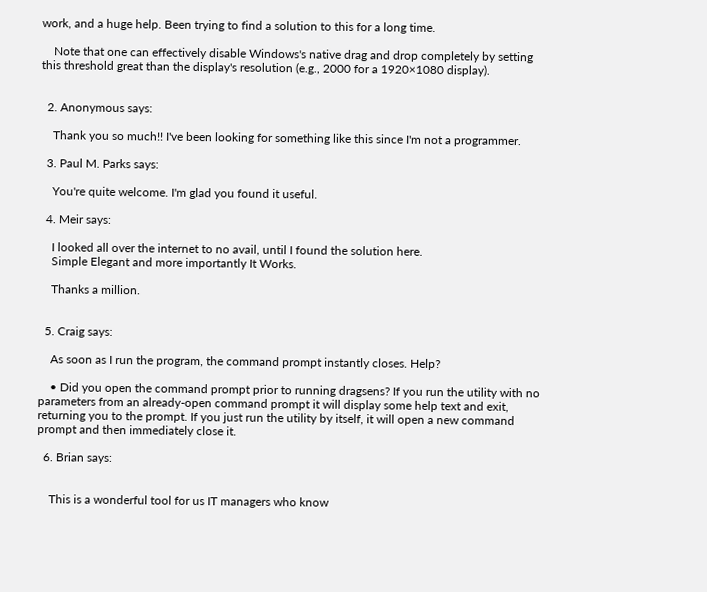work, and a huge help. Been trying to find a solution to this for a long time.

    Note that one can effectively disable Windows's native drag and drop completely by setting this threshold great than the display's resolution (e.g., 2000 for a 1920×1080 display).


  2. Anonymous says:

    Thank you so much!! I've been looking for something like this since I'm not a programmer.

  3. Paul M. Parks says:

    You're quite welcome. I'm glad you found it useful.

  4. Meir says:

    I looked all over the internet to no avail, until I found the solution here.
    Simple Elegant and more importantly It Works.

    Thanks a million.


  5. Craig says:

    As soon as I run the program, the command prompt instantly closes. Help?

    • Did you open the command prompt prior to running dragsens? If you run the utility with no parameters from an already-open command prompt it will display some help text and exit, returning you to the prompt. If you just run the utility by itself, it will open a new command prompt and then immediately close it.

  6. Brian says:


    This is a wonderful tool for us IT managers who know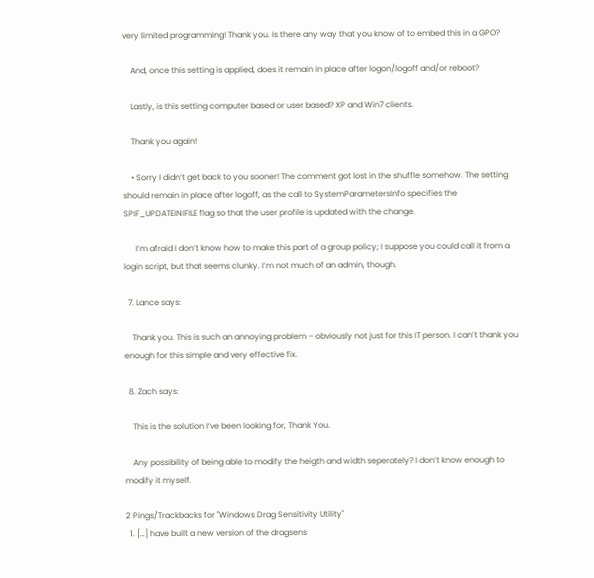very limited programming! Thank you. Is there any way that you know of to embed this in a GPO?

    And, once this setting is applied, does it remain in place after logon/logoff and/or reboot?

    Lastly, is this setting computer based or user based? XP and Win7 clients.

    Thank you again!

    • Sorry I didn’t get back to you sooner! The comment got lost in the shuffle somehow. The setting should remain in place after logoff, as the call to SystemParametersInfo specifies the SPIF_UPDATEINIFILE flag so that the user profile is updated with the change.

      I’m afraid I don’t know how to make this part of a group policy; I suppose you could call it from a login script, but that seems clunky. I’m not much of an admin, though.

  7. Lance says:

    Thank you. This is such an annoying problem – obviously not just for this IT person. I can’t thank you enough for this simple and very effective fix.

  8. Zach says:

    This is the solution I’ve been looking for, Thank You.

    Any possibility of being able to modify the heigth and width seperately? I don’t know enough to modify it myself.

2 Pings/Trackbacks for "Windows Drag Sensitivity Utility"
  1. […] have built a new version of the dragsens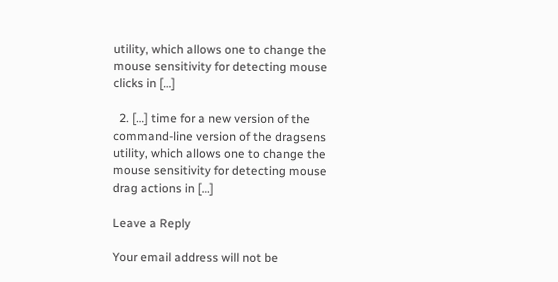utility, which allows one to change the mouse sensitivity for detecting mouse clicks in […]

  2. […] time for a new version of the command-line version of the dragsens utility, which allows one to change the mouse sensitivity for detecting mouse drag actions in […]

Leave a Reply

Your email address will not be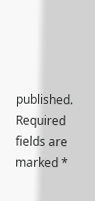published. Required fields are marked *